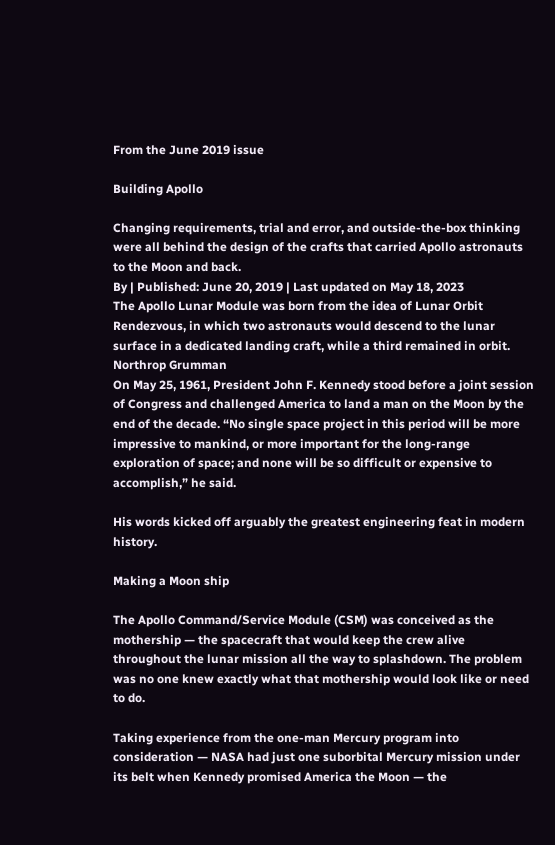From the June 2019 issue

Building Apollo

Changing requirements, trial and error, and outside-the-box thinking were all behind the design of the crafts that carried Apollo astronauts to the Moon and back.
By | Published: June 20, 2019 | Last updated on May 18, 2023
The Apollo Lunar Module was born from the idea of Lunar Orbit Rendezvous, in which two astronauts would descend to the lunar surface in a dedicated landing craft, while a third remained in orbit.
Northrop Grumman
On May 25, 1961, President John F. Kennedy stood before a joint session of Congress and challenged America to land a man on the Moon by the end of the decade. “No single space project in this period will be more impressive to mankind, or more important for the long-range exploration of space; and none will be so difficult or expensive to accomplish,” he said.

His words kicked off arguably the greatest engineering feat in modern history.

Making a Moon ship

The Apollo Command/Service Module (CSM) was conceived as the mothership — the spacecraft that would keep the crew alive throughout the lunar mission all the way to splashdown. The problem was no one knew exactly what that mothership would look like or need to do.

Taking experience from the one-man Mercury program into consideration — NASA had just one suborbital Mercury mission under its belt when Kennedy promised America the Moon — the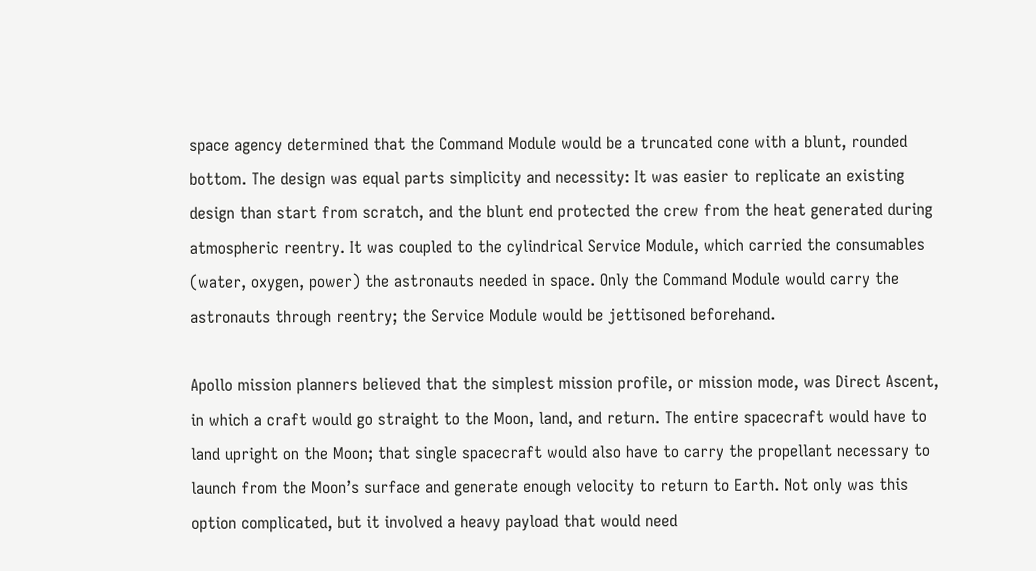space agency determined that the Command Module would be a truncated cone with a blunt, rounded bottom. The design was equal parts simplicity and necessity: It was easier to replicate an existing design than start from scratch, and the blunt end protected the crew from the heat generated during atmospheric reentry. It was coupled to the cylindrical Service Module, which carried the consumables (water, oxygen, power) the astronauts needed in space. Only the Command Module would carry the astronauts through reentry; the Service Module would be jettisoned beforehand.

Apollo mission planners believed that the simplest mission profile, or mission mode, was Direct Ascent, in which a craft would go straight to the Moon, land, and return. The entire spacecraft would have to land upright on the Moon; that single spacecraft would also have to carry the propellant necessary to launch from the Moon’s surface and generate enough velocity to return to Earth. Not only was this option complicated, but it involved a heavy payload that would need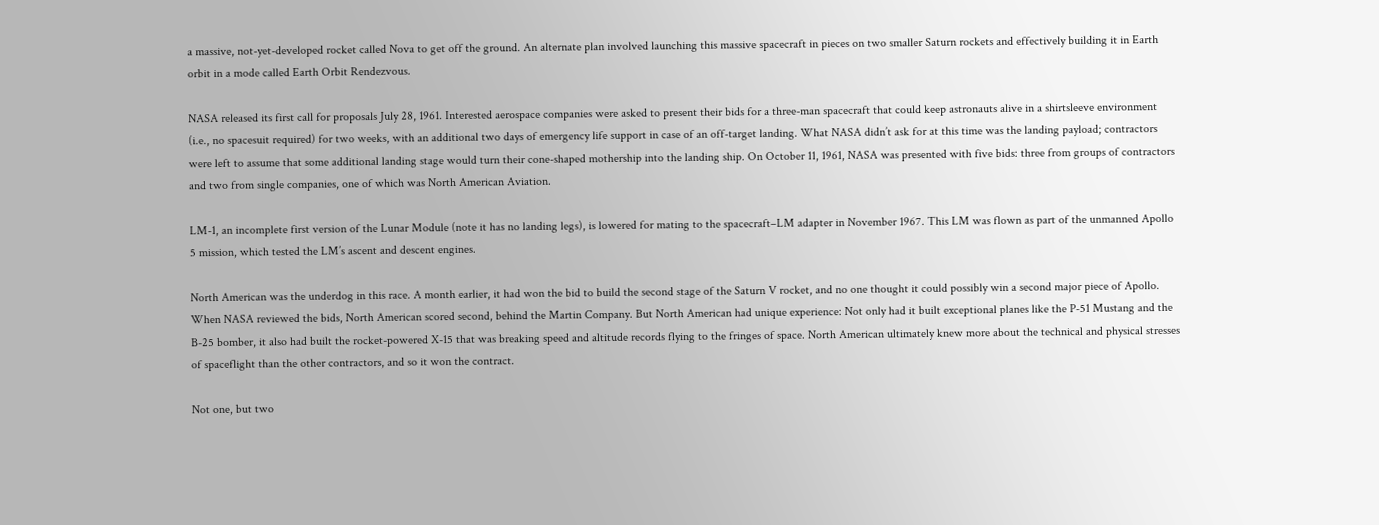a massive, not-yet-developed rocket called Nova to get off the ground. An alternate plan involved launching this massive spacecraft in pieces on two smaller Saturn rockets and effectively building it in Earth orbit in a mode called Earth Orbit Rendezvous.

NASA released its first call for proposals July 28, 1961. Interested aerospace companies were asked to present their bids for a three-man spacecraft that could keep astronauts alive in a shirtsleeve environment (i.e., no spacesuit required) for two weeks, with an additional two days of emergency life support in case of an off-target landing. What NASA didn’t ask for at this time was the landing payload; contractors were left to assume that some additional landing stage would turn their cone-shaped mothership into the landing ship. On October 11, 1961, NASA was presented with five bids: three from groups of contractors and two from single companies, one of which was North American Aviation.

LM-1, an incomplete first version of the Lunar Module (note it has no landing legs), is lowered for mating to the spacecraft–LM adapter in November 1967. This LM was flown as part of the unmanned Apollo 5 mission, which tested the LM’s ascent and descent engines.

North American was the underdog in this race. A month earlier, it had won the bid to build the second stage of the Saturn V rocket, and no one thought it could possibly win a second major piece of Apollo. When NASA reviewed the bids, North American scored second, behind the Martin Company. But North American had unique experience: Not only had it built exceptional planes like the P-51 Mustang and the B-25 bomber, it also had built the rocket-powered X-15 that was breaking speed and altitude records flying to the fringes of space. North American ultimately knew more about the technical and physical stresses of spaceflight than the other contractors, and so it won the contract.

Not one, but two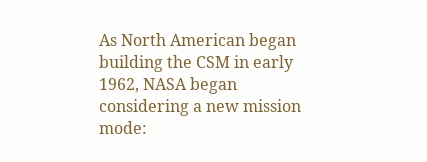As North American began building the CSM in early 1962, NASA began considering a new mission mode: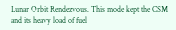Lunar Orbit Rendezvous. This mode kept the CSM and its heavy load of fuel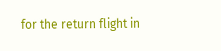for the return flight in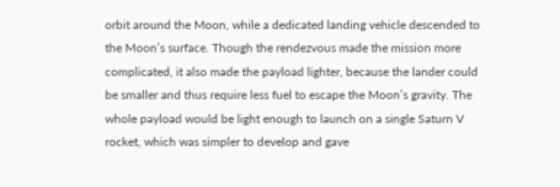orbit around the Moon, while a dedicated landing vehicle descended to the Moon’s surface. Though the rendezvous made the mission more complicated, it also made the payload lighter, because the lander could be smaller and thus require less fuel to escape the Moon’s gravity. The whole payload would be light enough to launch on a single Saturn V rocket, which was simpler to develop and gave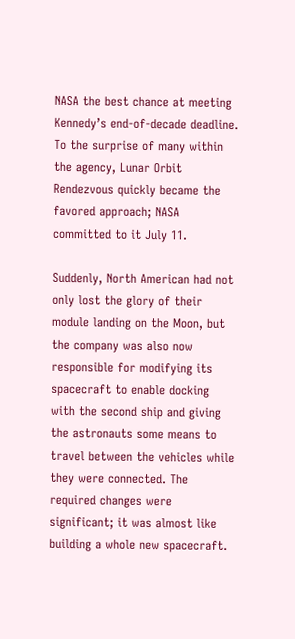NASA the best chance at meeting Kennedy’s end-of-decade deadline. To the surprise of many within the agency, Lunar Orbit Rendezvous quickly became the favored approach; NASA committed to it July 11.

Suddenly, North American had not only lost the glory of their module landing on the Moon, but the company was also now responsible for modifying its spacecraft to enable docking with the second ship and giving the astronauts some means to travel between the vehicles while they were connected. The required changes were significant; it was almost like building a whole new spacecraft.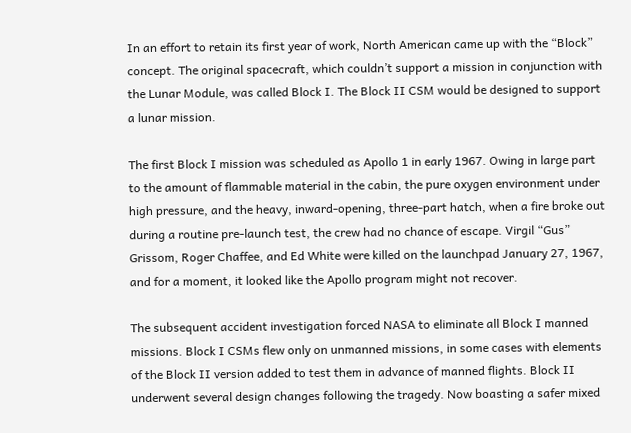In an effort to retain its first year of work, North American came up with the “Block” concept. The original spacecraft, which couldn’t support a mission in conjunction with the Lunar Module, was called Block I. The Block II CSM would be designed to support a lunar mission.

The first Block I mission was scheduled as Apollo 1 in early 1967. Owing in large part to the amount of flammable material in the cabin, the pure oxygen environment under high pressure, and the heavy, inward-opening, three-part hatch, when a fire broke out during a routine pre-launch test, the crew had no chance of escape. Virgil “Gus” Grissom, Roger Chaffee, and Ed White were killed on the launchpad January 27, 1967, and for a moment, it looked like the Apollo program might not recover.

The subsequent accident investigation forced NASA to eliminate all Block I manned missions. Block I CSMs flew only on unmanned missions, in some cases with elements of the Block II version added to test them in advance of manned flights. Block II underwent several design changes following the tragedy. Now boasting a safer mixed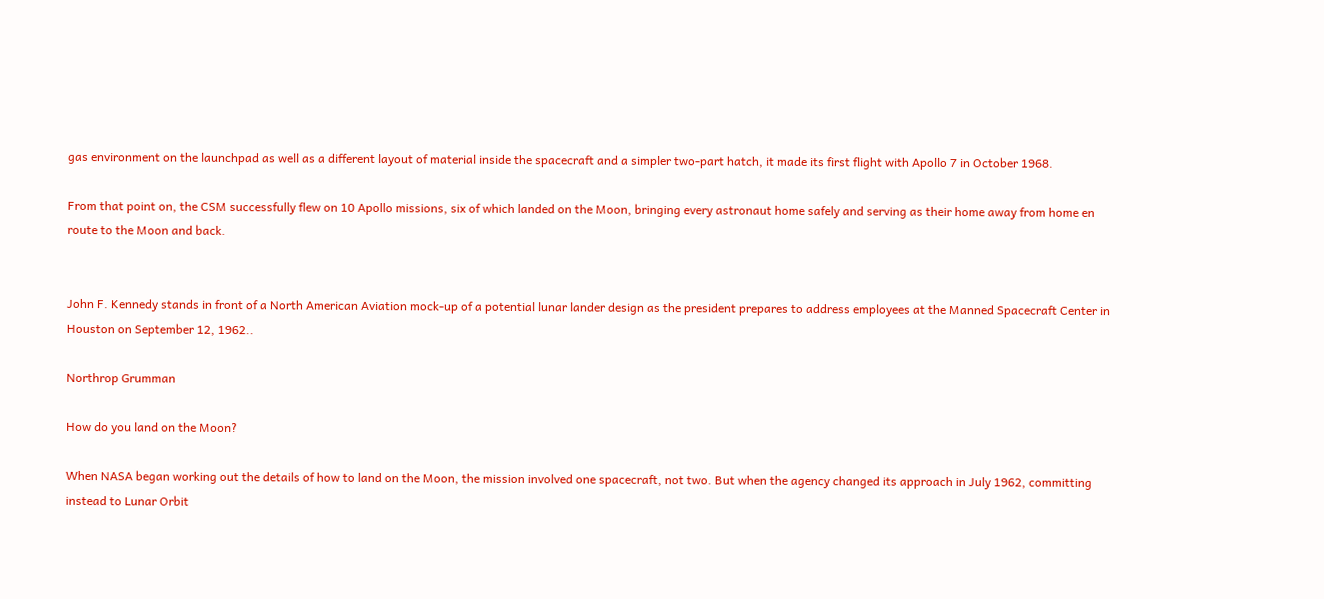gas environment on the launchpad as well as a different layout of material inside the spacecraft and a simpler two-part hatch, it made its first flight with Apollo 7 in October 1968.

From that point on, the CSM successfully flew on 10 Apollo missions, six of which landed on the Moon, bringing every astronaut home safely and serving as their home away from home en route to the Moon and back.


John F. Kennedy stands in front of a North American Aviation mock-up of a potential lunar lander design as the president prepares to address employees at the Manned Spacecraft Center in Houston on September 12, 1962..

Northrop Grumman

How do you land on the Moon?

When NASA began working out the details of how to land on the Moon, the mission involved one spacecraft, not two. But when the agency changed its approach in July 1962, committing instead to Lunar Orbit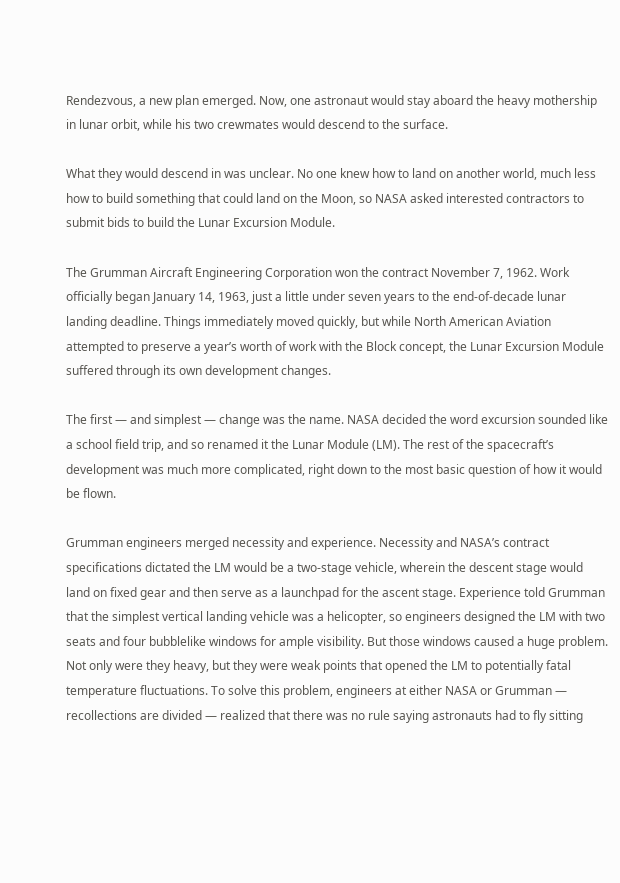Rendezvous, a new plan emerged. Now, one astronaut would stay aboard the heavy mothership in lunar orbit, while his two crewmates would descend to the surface.

What they would descend in was unclear. No one knew how to land on another world, much less how to build something that could land on the Moon, so NASA asked interested contractors to submit bids to build the Lunar Excursion Module.

The Grumman Aircraft Engineering Corporation won the contract November 7, 1962. Work officially began January 14, 1963, just a little under seven years to the end-of-decade lunar landing deadline. Things immediately moved quickly, but while North American Aviation attempted to preserve a year’s worth of work with the Block concept, the Lunar Excursion Module suffered through its own development changes.

The first — and simplest — change was the name. NASA decided the word excursion sounded like a school field trip, and so renamed it the Lunar Module (LM). The rest of the spacecraft’s development was much more complicated, right down to the most basic question of how it would be flown.

Grumman engineers merged necessity and experience. Necessity and NASA’s contract specifications dictated the LM would be a two-stage vehicle, wherein the descent stage would land on fixed gear and then serve as a launchpad for the ascent stage. Experience told Grumman that the simplest vertical landing vehicle was a helicopter, so engineers designed the LM with two seats and four bubblelike windows for ample visibility. But those windows caused a huge problem. Not only were they heavy, but they were weak points that opened the LM to potentially fatal temperature fluctuations. To solve this problem, engineers at either NASA or Grumman — recollections are divided — realized that there was no rule saying astronauts had to fly sitting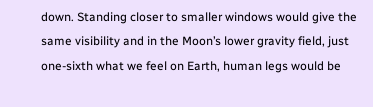down. Standing closer to smaller windows would give the same visibility and in the Moon’s lower gravity field, just one-sixth what we feel on Earth, human legs would be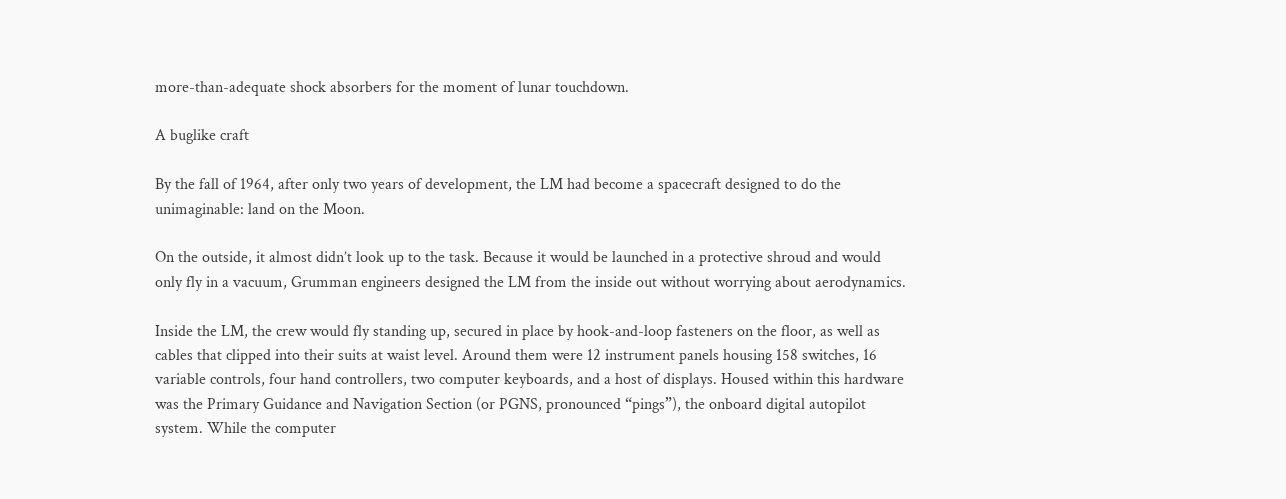more-than-adequate shock absorbers for the moment of lunar touchdown.

A buglike craft

By the fall of 1964, after only two years of development, the LM had become a spacecraft designed to do the unimaginable: land on the Moon.

On the outside, it almost didn’t look up to the task. Because it would be launched in a protective shroud and would only fly in a vacuum, Grumman engineers designed the LM from the inside out without worrying about aerodynamics.

Inside the LM, the crew would fly standing up, secured in place by hook-and-loop fasteners on the floor, as well as cables that clipped into their suits at waist level. Around them were 12 instrument panels housing 158 switches, 16 variable controls, four hand controllers, two computer keyboards, and a host of displays. Housed within this hardware was the Primary Guidance and Navigation Section (or PGNS, pronounced “pings”), the onboard digital autopilot system. While the computer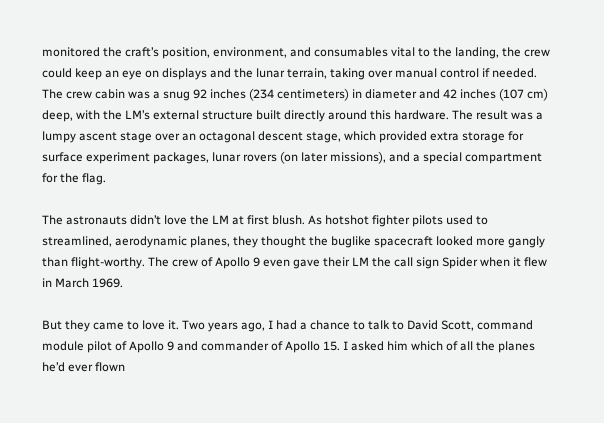monitored the craft’s position, environment, and consumables vital to the landing, the crew could keep an eye on displays and the lunar terrain, taking over manual control if needed. The crew cabin was a snug 92 inches (234 centimeters) in diameter and 42 inches (107 cm) deep, with the LM’s external structure built directly around this hardware. The result was a lumpy ascent stage over an octagonal descent stage, which provided extra storage for surface experiment packages, lunar rovers (on later missions), and a special compartment for the flag.

The astronauts didn’t love the LM at first blush. As hotshot fighter pilots used to streamlined, aerodynamic planes, they thought the buglike spacecraft looked more gangly than flight-worthy. The crew of Apollo 9 even gave their LM the call sign Spider when it flew in March 1969.

But they came to love it. Two years ago, I had a chance to talk to David Scott, command module pilot of Apollo 9 and commander of Apollo 15. I asked him which of all the planes he’d ever flown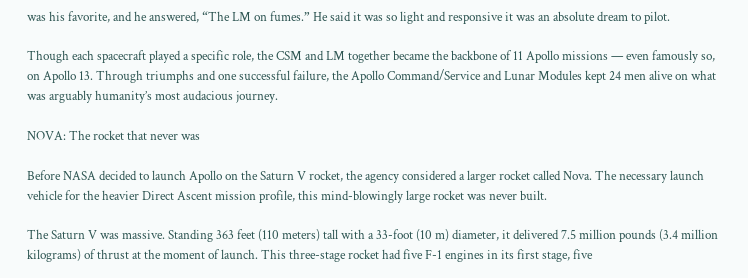was his favorite, and he answered, “The LM on fumes.” He said it was so light and responsive it was an absolute dream to pilot.

Though each spacecraft played a specific role, the CSM and LM together became the backbone of 11 Apollo missions — even famously so, on Apollo 13. Through triumphs and one successful failure, the Apollo Command/Service and Lunar Modules kept 24 men alive on what was arguably humanity’s most audacious journey.

NOVA: The rocket that never was

Before NASA decided to launch Apollo on the Saturn V rocket, the agency considered a larger rocket called Nova. The necessary launch vehicle for the heavier Direct Ascent mission profile, this mind-blowingly large rocket was never built.

The Saturn V was massive. Standing 363 feet (110 meters) tall with a 33-foot (10 m) diameter, it delivered 7.5 million pounds (3.4 million kilograms) of thrust at the moment of launch. This three-stage rocket had five F-1 engines in its first stage, five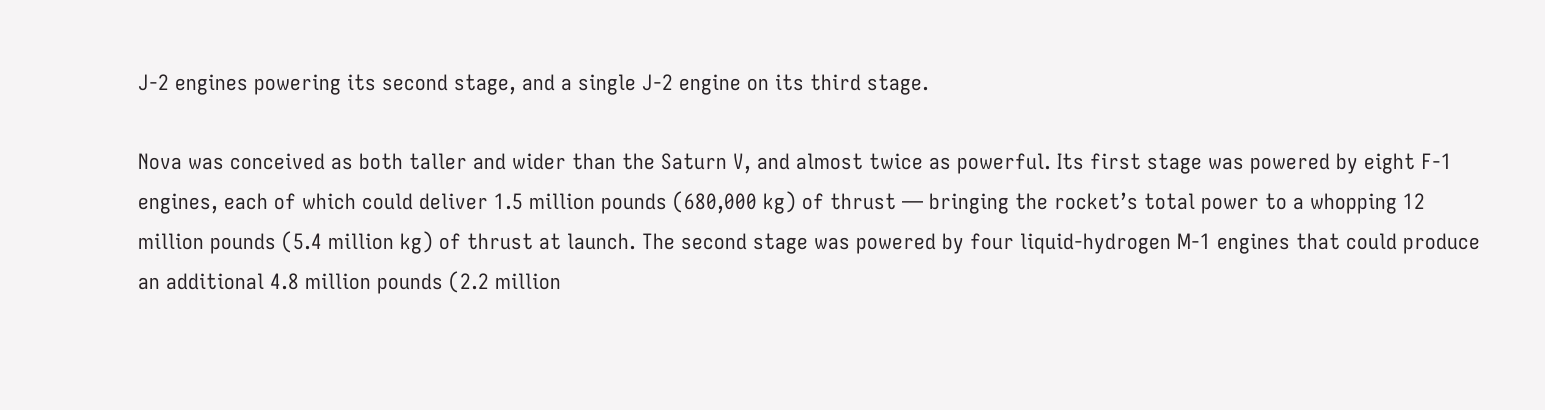J-2 engines powering its second stage, and a single J-2 engine on its third stage.

Nova was conceived as both taller and wider than the Saturn V, and almost twice as powerful. Its first stage was powered by eight F-1 engines, each of which could deliver 1.5 million pounds (680,000 kg) of thrust — bringing the rocket’s total power to a whopping 12 million pounds (5.4 million kg) of thrust at launch. The second stage was powered by four liquid-hydrogen M-1 engines that could produce an additional 4.8 million pounds (2.2 million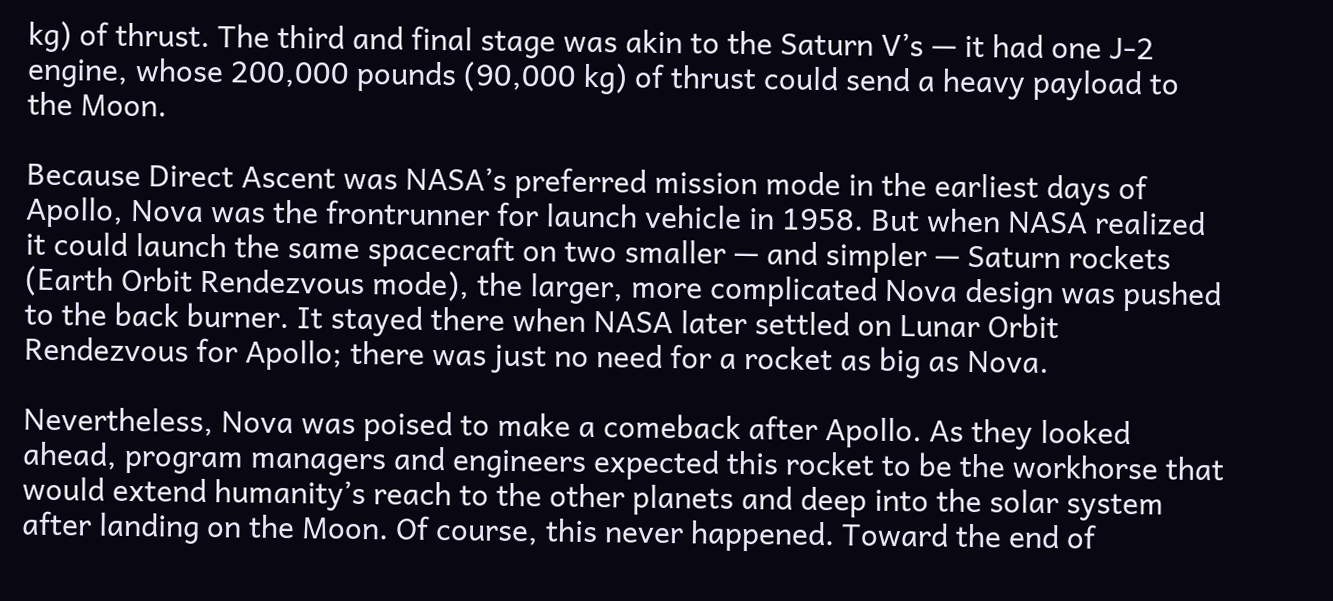kg) of thrust. The third and final stage was akin to the Saturn V’s — it had one J-2 engine, whose 200,000 pounds (90,000 kg) of thrust could send a heavy payload to the Moon.

Because Direct Ascent was NASA’s preferred mission mode in the earliest days of Apollo, Nova was the frontrunner for launch vehicle in 1958. But when NASA realized it could launch the same spacecraft on two smaller — and simpler — Saturn rockets (Earth Orbit Rendezvous mode), the larger, more complicated Nova design was pushed to the back burner. It stayed there when NASA later settled on Lunar Orbit Rendezvous for Apollo; there was just no need for a rocket as big as Nova.

Nevertheless, Nova was poised to make a comeback after Apollo. As they looked ahead, program managers and engineers expected this rocket to be the workhorse that would extend humanity’s reach to the other planets and deep into the solar system after landing on the Moon. Of course, this never happened. Toward the end of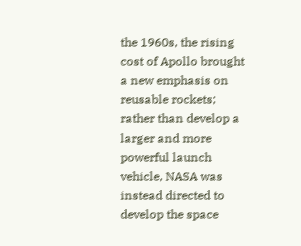the 1960s, the rising cost of Apollo brought a new emphasis on reusable rockets; rather than develop a larger and more powerful launch vehicle, NASA was instead directed to develop the space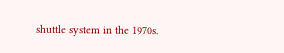shuttle system in the 1970s.